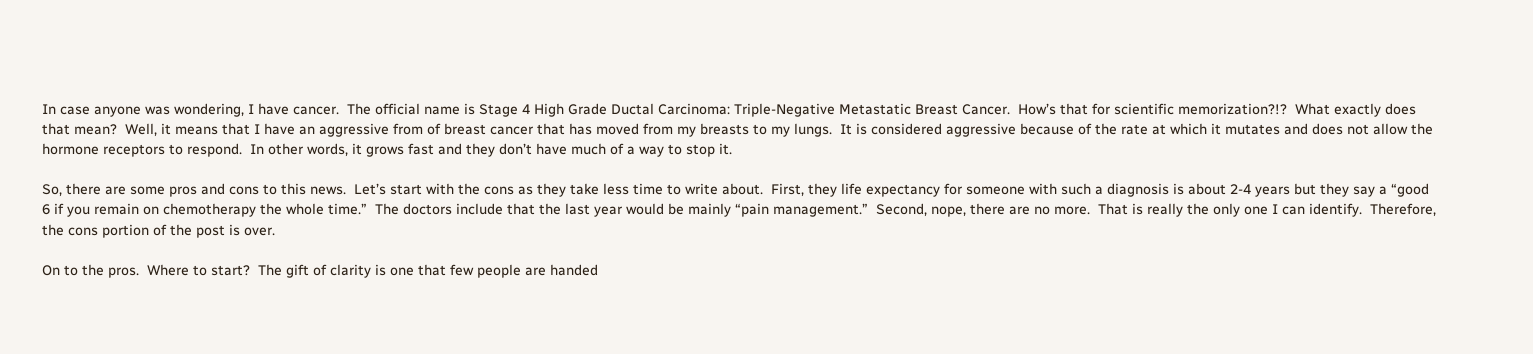In case anyone was wondering, I have cancer.  The official name is Stage 4 High Grade Ductal Carcinoma: Triple-Negative Metastatic Breast Cancer.  How’s that for scientific memorization?!?  What exactly does that mean?  Well, it means that I have an aggressive from of breast cancer that has moved from my breasts to my lungs.  It is considered aggressive because of the rate at which it mutates and does not allow the hormone receptors to respond.  In other words, it grows fast and they don’t have much of a way to stop it.

So, there are some pros and cons to this news.  Let’s start with the cons as they take less time to write about.  First, they life expectancy for someone with such a diagnosis is about 2-4 years but they say a “good 6 if you remain on chemotherapy the whole time.”  The doctors include that the last year would be mainly “pain management.”  Second, nope, there are no more.  That is really the only one I can identify.  Therefore, the cons portion of the post is over.

On to the pros.  Where to start?  The gift of clarity is one that few people are handed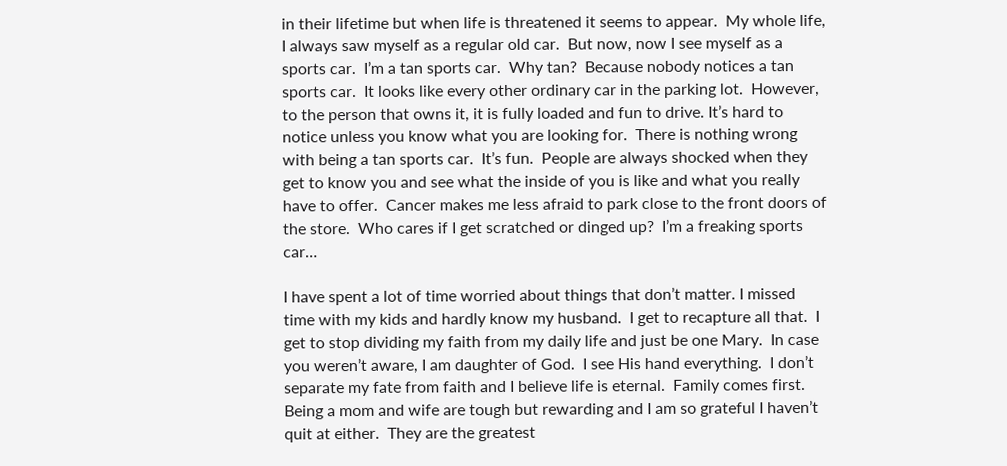in their lifetime but when life is threatened it seems to appear.  My whole life, I always saw myself as a regular old car.  But now, now I see myself as a sports car.  I’m a tan sports car.  Why tan?  Because nobody notices a tan sports car.  It looks like every other ordinary car in the parking lot.  However, to the person that owns it, it is fully loaded and fun to drive. It’s hard to notice unless you know what you are looking for.  There is nothing wrong with being a tan sports car.  It’s fun.  People are always shocked when they get to know you and see what the inside of you is like and what you really have to offer.  Cancer makes me less afraid to park close to the front doors of the store.  Who cares if I get scratched or dinged up?  I’m a freaking sports car…

I have spent a lot of time worried about things that don’t matter. I missed time with my kids and hardly know my husband.  I get to recapture all that.  I get to stop dividing my faith from my daily life and just be one Mary.  In case you weren’t aware, I am daughter of God.  I see His hand everything.  I don’t separate my fate from faith and I believe life is eternal.  Family comes first.  Being a mom and wife are tough but rewarding and I am so grateful I haven’t quit at either.  They are the greatest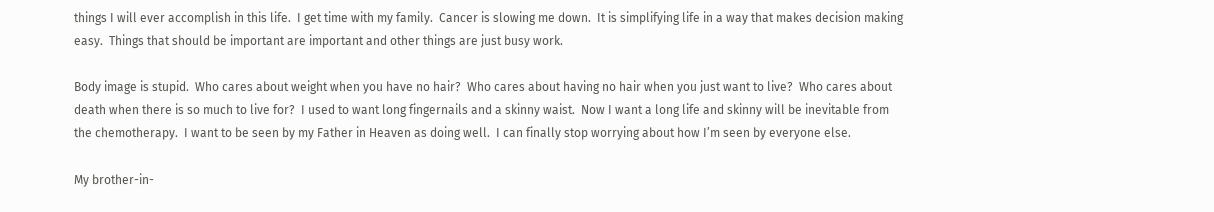things I will ever accomplish in this life.  I get time with my family.  Cancer is slowing me down.  It is simplifying life in a way that makes decision making easy.  Things that should be important are important and other things are just busy work.

Body image is stupid.  Who cares about weight when you have no hair?  Who cares about having no hair when you just want to live?  Who cares about death when there is so much to live for?  I used to want long fingernails and a skinny waist.  Now I want a long life and skinny will be inevitable from the chemotherapy.  I want to be seen by my Father in Heaven as doing well.  I can finally stop worrying about how I’m seen by everyone else.

My brother-in-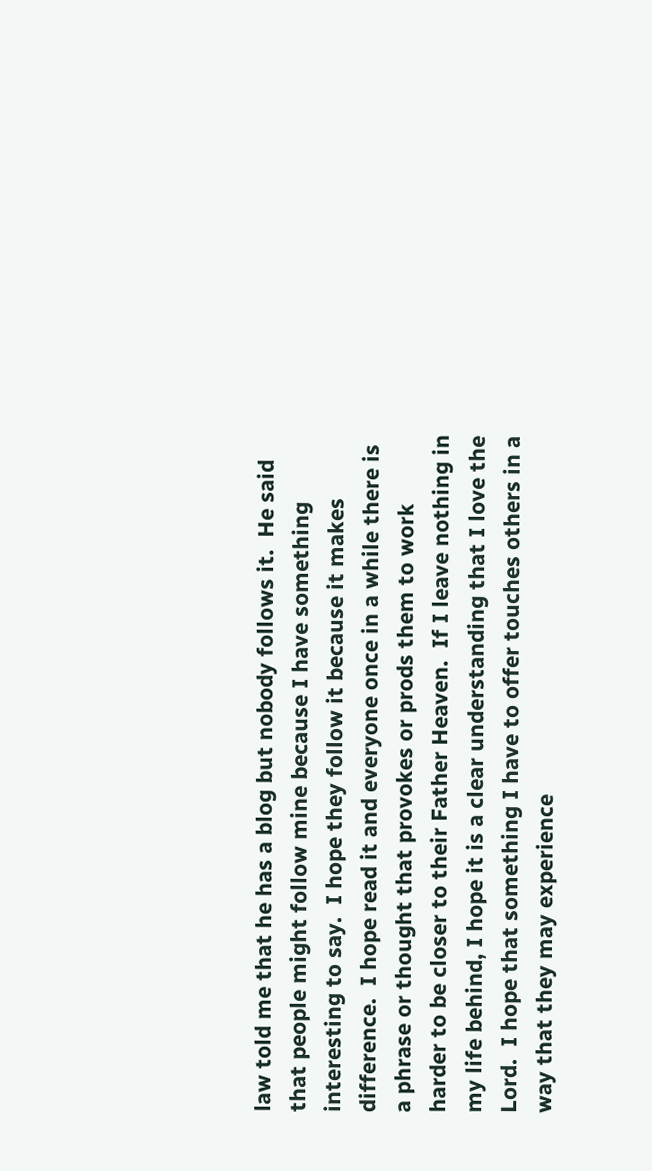law told me that he has a blog but nobody follows it.  He said that people might follow mine because I have something interesting to say.  I hope they follow it because it makes difference.  I hope read it and everyone once in a while there is a phrase or thought that provokes or prods them to work harder to be closer to their Father Heaven.  If I leave nothing in my life behind, I hope it is a clear understanding that I love the Lord.  I hope that something I have to offer touches others in a way that they may experience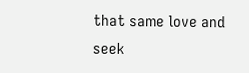that same love and seek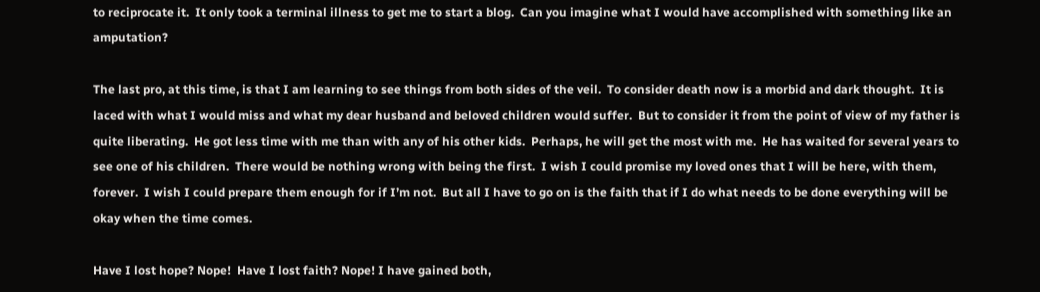to reciprocate it.  It only took a terminal illness to get me to start a blog.  Can you imagine what I would have accomplished with something like an amputation?

The last pro, at this time, is that I am learning to see things from both sides of the veil.  To consider death now is a morbid and dark thought.  It is laced with what I would miss and what my dear husband and beloved children would suffer.  But to consider it from the point of view of my father is quite liberating.  He got less time with me than with any of his other kids.  Perhaps, he will get the most with me.  He has waited for several years to see one of his children.  There would be nothing wrong with being the first.  I wish I could promise my loved ones that I will be here, with them, forever.  I wish I could prepare them enough for if I’m not.  But all I have to go on is the faith that if I do what needs to be done everything will be okay when the time comes.

Have I lost hope? Nope!  Have I lost faith? Nope! I have gained both,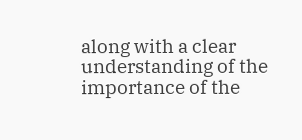along with a clear understanding of the importance of the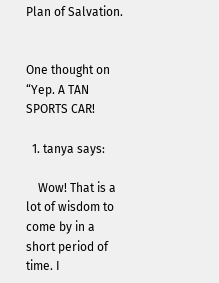Plan of Salvation.


One thought on “Yep. A TAN SPORTS CAR!

  1. tanya says:

    Wow! That is a lot of wisdom to come by in a short period of time. I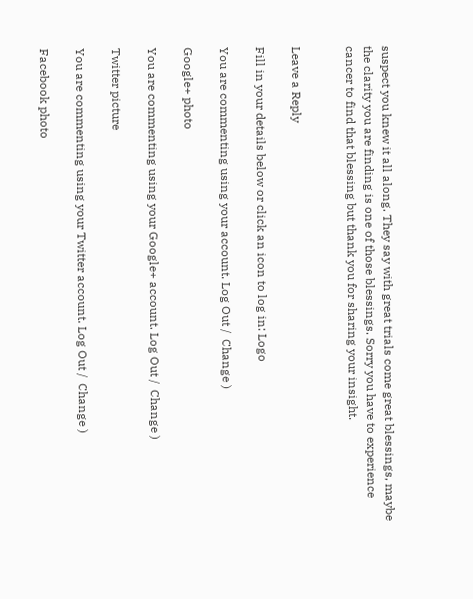suspect you knew it all along. They say with great trials come great blessings, maybe the clarity you are finding is one of those blessings. Sorry you have to experience cancer to find that blessing but thank you for sharing your insight.


Leave a Reply

Fill in your details below or click an icon to log in: Logo

You are commenting using your account. Log Out /  Change )

Google+ photo

You are commenting using your Google+ account. Log Out /  Change )

Twitter picture

You are commenting using your Twitter account. Log Out /  Change )

Facebook photo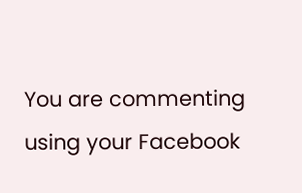You are commenting using your Facebook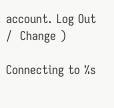account. Log Out /  Change )

Connecting to %s